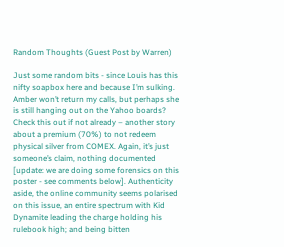Random Thoughts (Guest Post by Warren)

Just some random bits - since Louis has this nifty soapbox here and because I’m sulking. Amber won’t return my calls, but perhaps she is still hanging out on the Yahoo boards? Check this out if not already – another story about a premium (70%) to not redeem physical silver from COMEX. Again, it’s just someone’s claim, nothing documented [update: we are doing some forensics on this poster - see comments below]. Authenticity aside, the online community seems polarised on this issue, an entire spectrum with Kid Dynamite leading the charge holding his rulebook high; and being bitten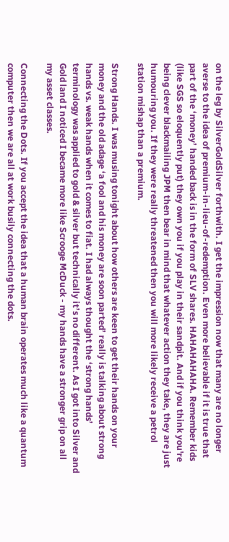on the leg by SilverGoldSilver forthwith. I get the impression now that many are no longer averse to the idea of premium-in-lieu-of-redemption. Even more believable if it is true that part of the ‘money’ handed back is in the form of SLV shares. HAHAHAHAHA. Remember kids (like SGS so eloquently put) they own you if you play in their sandpit. And if you think you're being clever blackmailing JPM then bear in mind that whatever action they take, they are just humouring you. If they were really threatened then you will more likely receive a petrol station mishap than a premium.

Strong Hands. I was musing tonight about how others are keen to get their hands on your money and the old adage ‘a fool and his money are soon parted’ really is talking about strong hands vs. weak hands when it comes to fiat. I had always thought the ‘strong hands’ terminology was applied to gold & silver but technically it’s no different. As I got into Silver and Gold land I noticed I became more like Scrooge McDuck - my hands have a stronger grip on all my asset classes.

Connecting the Dots. If you accept the idea that a human brain operates much like a quantum computer then we are all at work busily connecting the dots.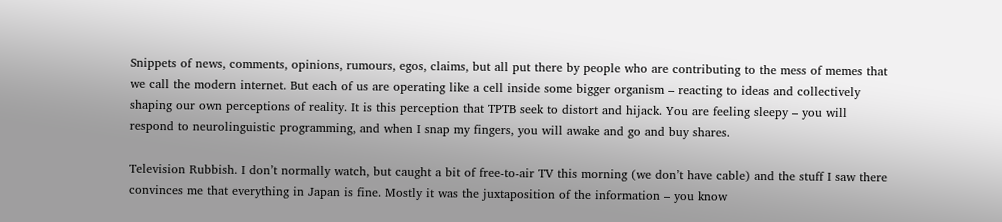Snippets of news, comments, opinions, rumours, egos, claims, but all put there by people who are contributing to the mess of memes that we call the modern internet. But each of us are operating like a cell inside some bigger organism – reacting to ideas and collectively shaping our own perceptions of reality. It is this perception that TPTB seek to distort and hijack. You are feeling sleepy – you will respond to neurolinguistic programming, and when I snap my fingers, you will awake and go and buy shares.

Television Rubbish. I don’t normally watch, but caught a bit of free-to-air TV this morning (we don’t have cable) and the stuff I saw there convinces me that everything in Japan is fine. Mostly it was the juxtaposition of the information – you know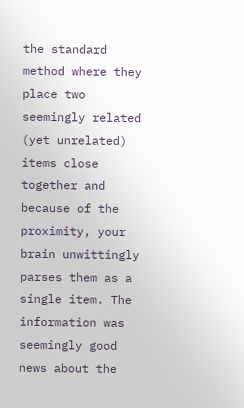the standard method where they place two seemingly related (yet unrelated) items close together and because of the proximity, your brain unwittingly parses them as a single item. The information was seemingly good news about the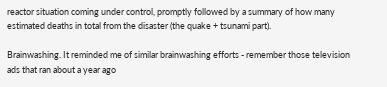reactor situation coming under control, promptly followed by a summary of how many estimated deaths in total from the disaster (the quake + tsunami part).

Brainwashing. It reminded me of similar brainwashing efforts - remember those television ads that ran about a year ago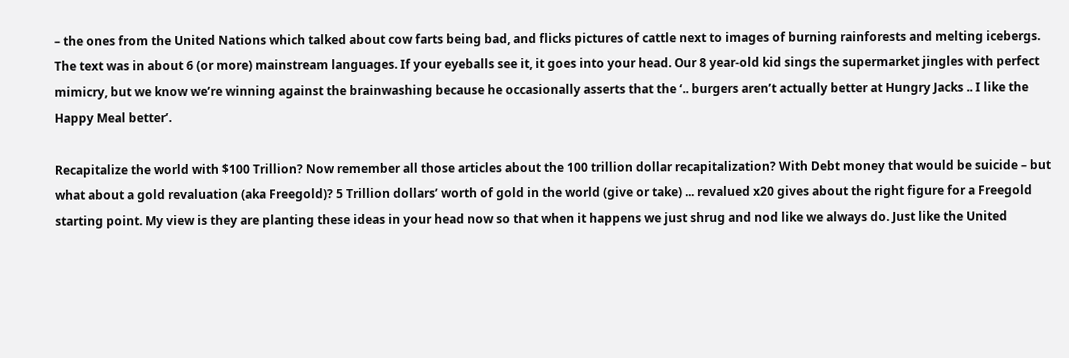– the ones from the United Nations which talked about cow farts being bad, and flicks pictures of cattle next to images of burning rainforests and melting icebergs. The text was in about 6 (or more) mainstream languages. If your eyeballs see it, it goes into your head. Our 8 year-old kid sings the supermarket jingles with perfect mimicry, but we know we’re winning against the brainwashing because he occasionally asserts that the ‘.. burgers aren’t actually better at Hungry Jacks .. I like the Happy Meal better’.

Recapitalize the world with $100 Trillion? Now remember all those articles about the 100 trillion dollar recapitalization? With Debt money that would be suicide – but what about a gold revaluation (aka Freegold)? 5 Trillion dollars’ worth of gold in the world (give or take) ... revalued x20 gives about the right figure for a Freegold starting point. My view is they are planting these ideas in your head now so that when it happens we just shrug and nod like we always do. Just like the United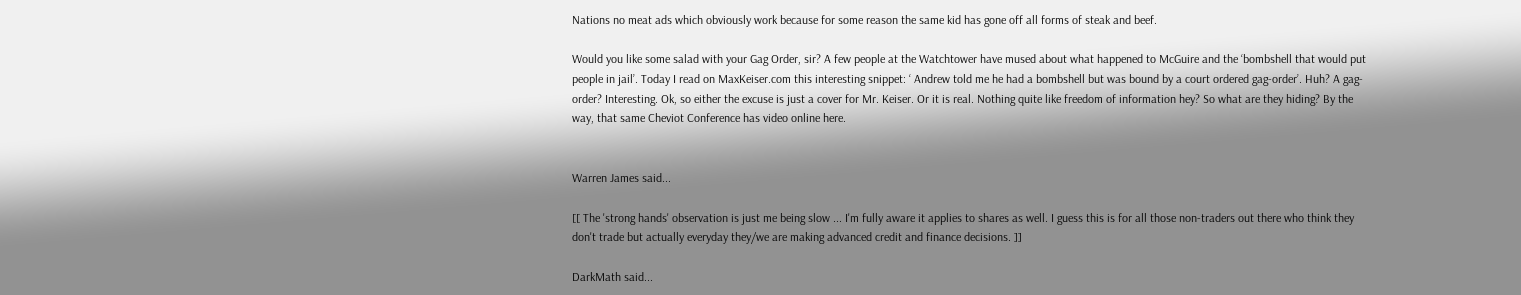Nations no meat ads which obviously work because for some reason the same kid has gone off all forms of steak and beef.

Would you like some salad with your Gag Order, sir? A few people at the Watchtower have mused about what happened to McGuire and the ‘bombshell that would put people in jail’. Today I read on MaxKeiser.com this interesting snippet: ‘ Andrew told me he had a bombshell but was bound by a court ordered gag-order’. Huh? A gag-order? Interesting. Ok, so either the excuse is just a cover for Mr. Keiser. Or it is real. Nothing quite like freedom of information hey? So what are they hiding? By the way, that same Cheviot Conference has video online here.


Warren James said...

[[ The 'strong hands' observation is just me being slow ... I'm fully aware it applies to shares as well. I guess this is for all those non-traders out there who think they don't trade but actually everyday they/we are making advanced credit and finance decisions. ]]

DarkMath said...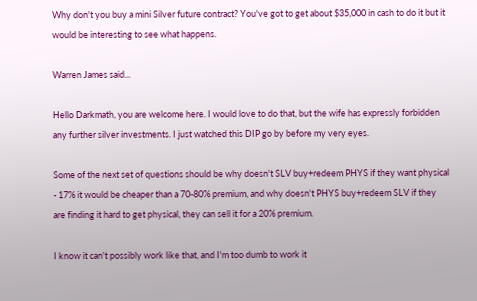Why don't you buy a mini Silver future contract? You've got to get about $35,000 in cash to do it but it would be interesting to see what happens.

Warren James said...

Hello Darkmath, you are welcome here. I would love to do that, but the wife has expressly forbidden any further silver investments. I just watched this DIP go by before my very eyes.

Some of the next set of questions should be why doesn't SLV buy+redeem PHYS if they want physical - 17% it would be cheaper than a 70-80% premium, and why doesn't PHYS buy+redeem SLV if they are finding it hard to get physical, they can sell it for a 20% premium.

I know it can't possibly work like that, and I'm too dumb to work it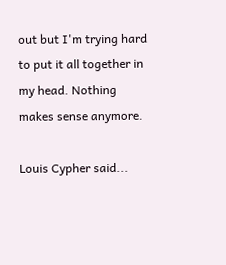out but I'm trying hard to put it all together in my head. Nothing makes sense anymore.

Louis Cypher said...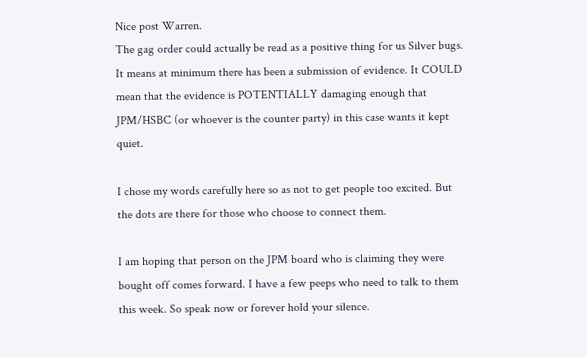Nice post Warren.
The gag order could actually be read as a positive thing for us Silver bugs. It means at minimum there has been a submission of evidence. It COULD mean that the evidence is POTENTIALLY damaging enough that JPM/HSBC (or whoever is the counter party) in this case wants it kept quiet.

I chose my words carefully here so as not to get people too excited. But the dots are there for those who choose to connect them.

I am hoping that person on the JPM board who is claiming they were bought off comes forward. I have a few peeps who need to talk to them this week. So speak now or forever hold your silence.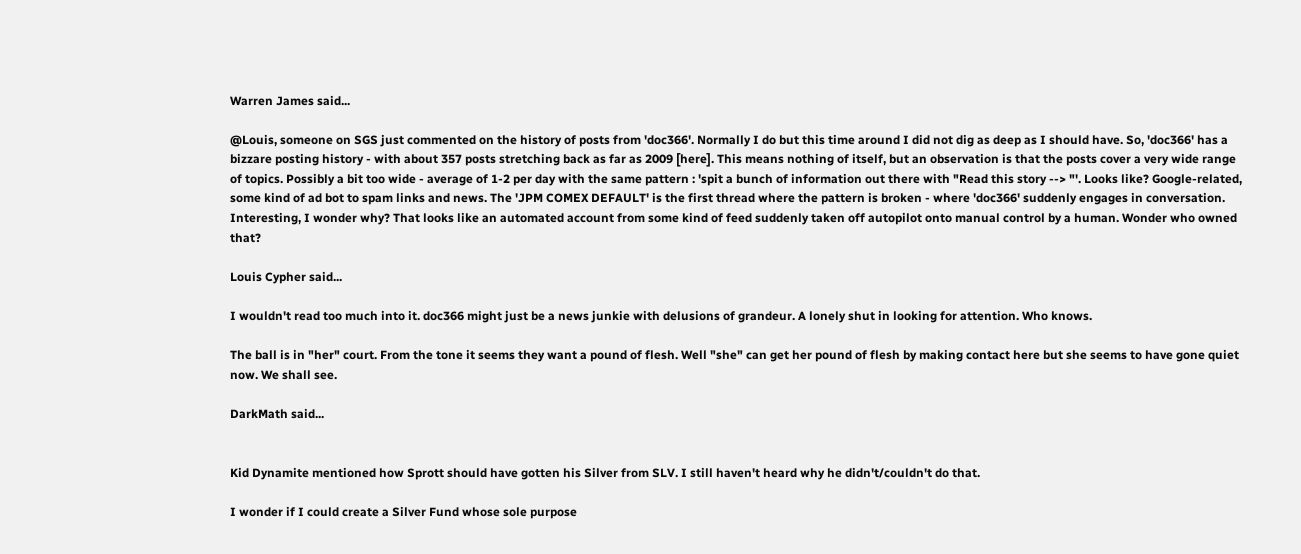Warren James said...

@Louis, someone on SGS just commented on the history of posts from 'doc366'. Normally I do but this time around I did not dig as deep as I should have. So, 'doc366' has a bizzare posting history - with about 357 posts stretching back as far as 2009 [here]. This means nothing of itself, but an observation is that the posts cover a very wide range of topics. Possibly a bit too wide - average of 1-2 per day with the same pattern : 'spit a bunch of information out there with "Read this story --> "'. Looks like? Google-related, some kind of ad bot to spam links and news. The 'JPM COMEX DEFAULT' is the first thread where the pattern is broken - where 'doc366' suddenly engages in conversation. Interesting, I wonder why? That looks like an automated account from some kind of feed suddenly taken off autopilot onto manual control by a human. Wonder who owned that?

Louis Cypher said...

I wouldn't read too much into it. doc366 might just be a news junkie with delusions of grandeur. A lonely shut in looking for attention. Who knows.

The ball is in "her" court. From the tone it seems they want a pound of flesh. Well "she" can get her pound of flesh by making contact here but she seems to have gone quiet now. We shall see.

DarkMath said...


Kid Dynamite mentioned how Sprott should have gotten his Silver from SLV. I still haven't heard why he didn't/couldn't do that.

I wonder if I could create a Silver Fund whose sole purpose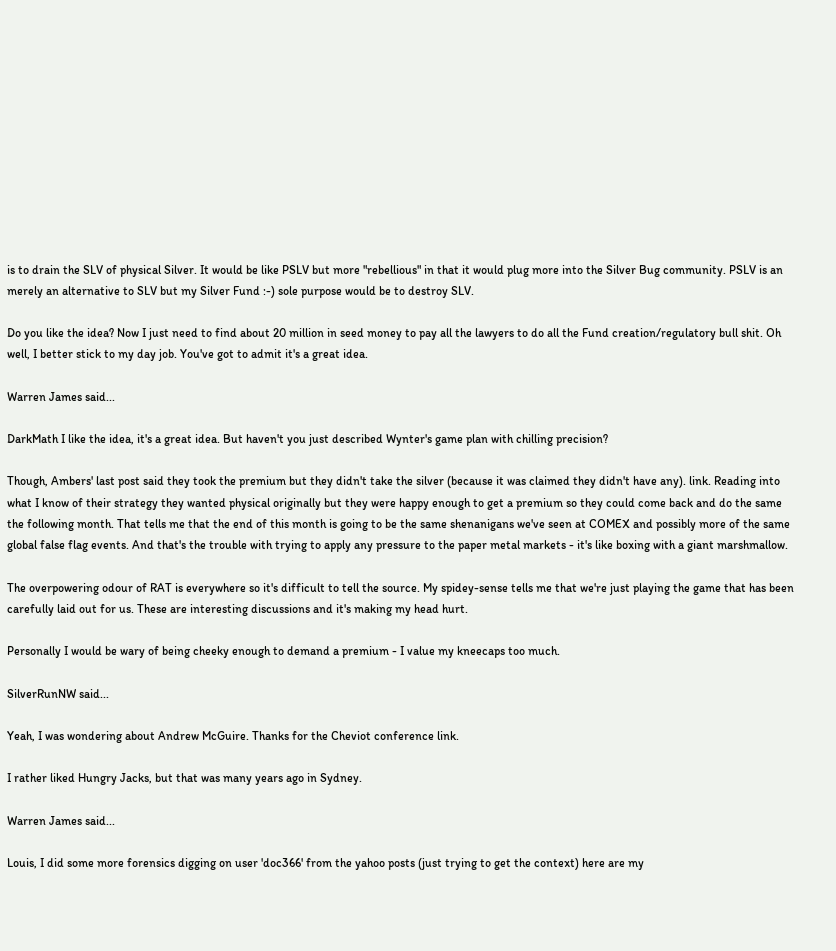is to drain the SLV of physical Silver. It would be like PSLV but more "rebellious" in that it would plug more into the Silver Bug community. PSLV is an merely an alternative to SLV but my Silver Fund :-) sole purpose would be to destroy SLV.

Do you like the idea? Now I just need to find about 20 million in seed money to pay all the lawyers to do all the Fund creation/regulatory bull shit. Oh well, I better stick to my day job. You've got to admit it's a great idea.

Warren James said...

DarkMath I like the idea, it's a great idea. But haven't you just described Wynter's game plan with chilling precision?

Though, Ambers' last post said they took the premium but they didn't take the silver (because it was claimed they didn't have any). link. Reading into what I know of their strategy they wanted physical originally but they were happy enough to get a premium so they could come back and do the same the following month. That tells me that the end of this month is going to be the same shenanigans we've seen at COMEX and possibly more of the same global false flag events. And that's the trouble with trying to apply any pressure to the paper metal markets - it's like boxing with a giant marshmallow.

The overpowering odour of RAT is everywhere so it's difficult to tell the source. My spidey-sense tells me that we're just playing the game that has been carefully laid out for us. These are interesting discussions and it's making my head hurt.

Personally I would be wary of being cheeky enough to demand a premium - I value my kneecaps too much.

SilverRunNW said...

Yeah, I was wondering about Andrew McGuire. Thanks for the Cheviot conference link.

I rather liked Hungry Jacks, but that was many years ago in Sydney.

Warren James said...

Louis, I did some more forensics digging on user 'doc366' from the yahoo posts (just trying to get the context) here are my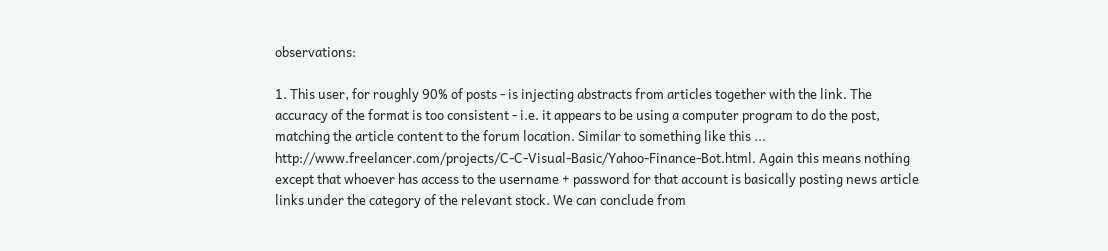observations:

1. This user, for roughly 90% of posts - is injecting abstracts from articles together with the link. The accuracy of the format is too consistent - i.e. it appears to be using a computer program to do the post, matching the article content to the forum location. Similar to something like this ... http://www.freelancer.com/projects/C-C-Visual-Basic/Yahoo-Finance-Bot.html. Again this means nothing except that whoever has access to the username + password for that account is basically posting news article links under the category of the relevant stock. We can conclude from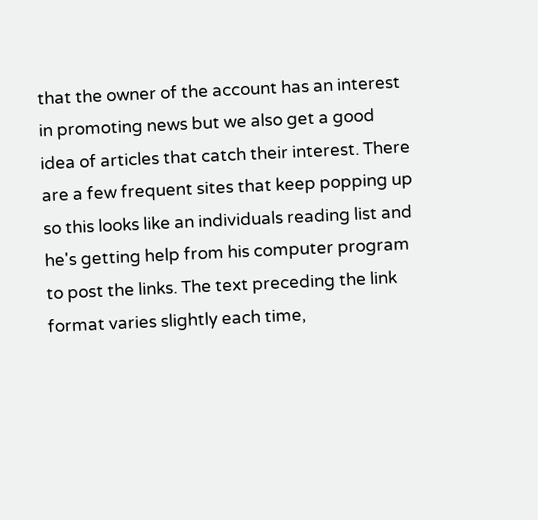that the owner of the account has an interest in promoting news but we also get a good idea of articles that catch their interest. There are a few frequent sites that keep popping up so this looks like an individuals reading list and he's getting help from his computer program to post the links. The text preceding the link format varies slightly each time,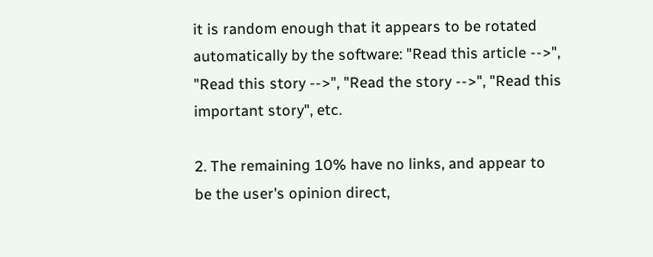it is random enough that it appears to be rotated automatically by the software: "Read this article -->", "Read this story -->", "Read the story -->", "Read this important story", etc.

2. The remaining 10% have no links, and appear to be the user's opinion direct,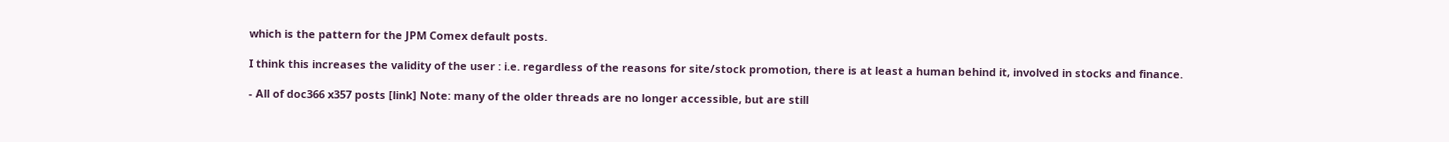which is the pattern for the JPM Comex default posts.

I think this increases the validity of the user : i.e. regardless of the reasons for site/stock promotion, there is at least a human behind it, involved in stocks and finance.

- All of doc366 x357 posts [link] Note: many of the older threads are no longer accessible, but are still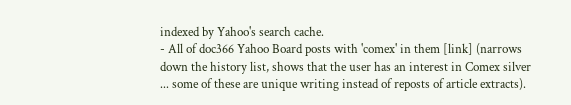indexed by Yahoo's search cache.
- All of doc366 Yahoo Board posts with 'comex' in them [link] (narrows down the history list, shows that the user has an interest in Comex silver ... some of these are unique writing instead of reposts of article extracts).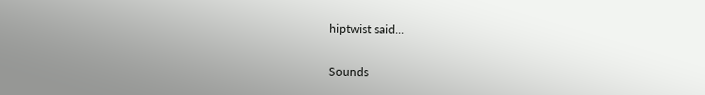hiptwist said...

Sounds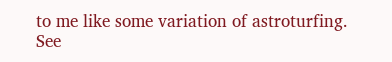to me like some variation of astroturfing.
See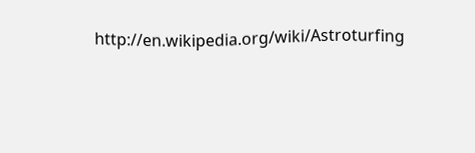http://en.wikipedia.org/wiki/Astroturfing